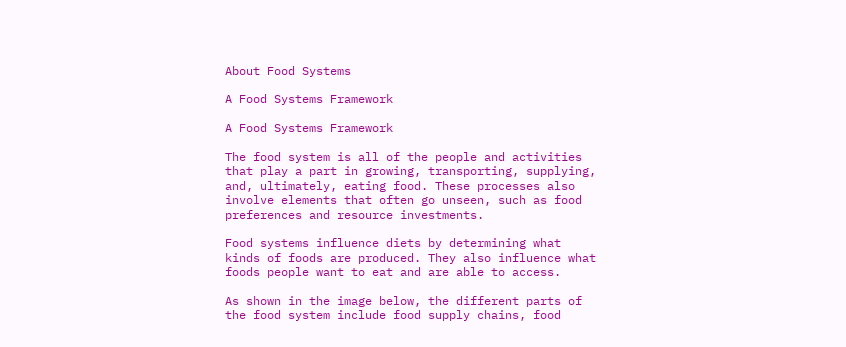About Food Systems

A Food Systems Framework

A Food Systems Framework

The food system is all of the people and activities that play a part in growing, transporting, supplying, and, ultimately, eating food. These processes also involve elements that often go unseen, such as food preferences and resource investments.

Food systems influence diets by determining what kinds of foods are produced. They also influence what foods people want to eat and are able to access.

As shown in the image below, the different parts of the food system include food supply chains, food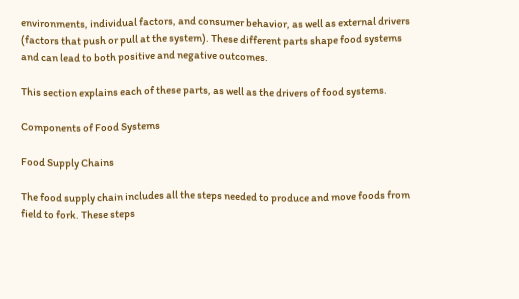environments, individual factors, and consumer behavior, as well as external drivers (factors that push or pull at the system). These different parts shape food systems and can lead to both positive and negative outcomes.

This section explains each of these parts, as well as the drivers of food systems.

Components of Food Systems

Food Supply Chains

The food supply chain includes all the steps needed to produce and move foods from field to fork. These steps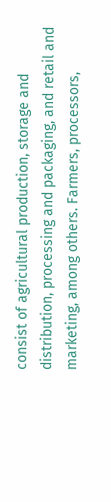consist of agricultural production, storage and distribution, processing and packaging, and retail and marketing, among others. Farmers, processors,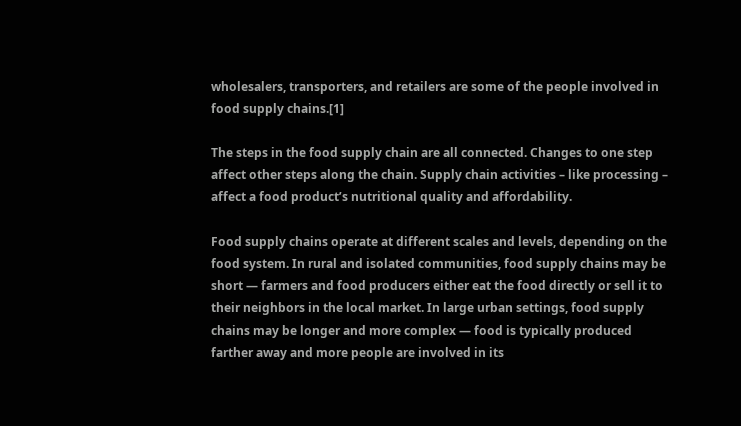wholesalers, transporters, and retailers are some of the people involved in food supply chains.[1]

The steps in the food supply chain are all connected. Changes to one step affect other steps along the chain. Supply chain activities – like processing – affect a food product’s nutritional quality and affordability.

Food supply chains operate at different scales and levels, depending on the food system. In rural and isolated communities, food supply chains may be short — farmers and food producers either eat the food directly or sell it to their neighbors in the local market. In large urban settings, food supply chains may be longer and more complex — food is typically produced farther away and more people are involved in its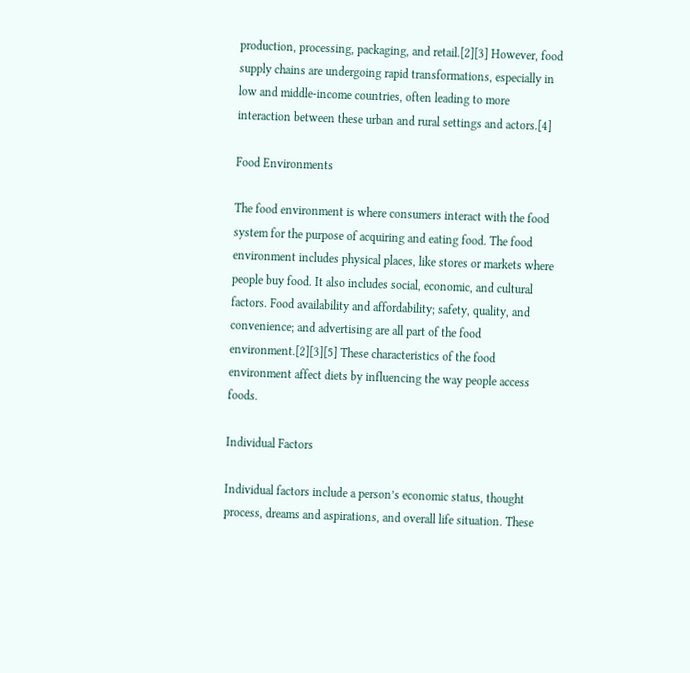production, processing, packaging, and retail.[2][3] However, food supply chains are undergoing rapid transformations, especially in low and middle-income countries, often leading to more interaction between these urban and rural settings and actors.[4]

Food Environments

The food environment is where consumers interact with the food system for the purpose of acquiring and eating food. The food environment includes physical places, like stores or markets where people buy food. It also includes social, economic, and cultural factors. Food availability and affordability; safety, quality, and convenience; and advertising are all part of the food environment.[2][3][5] These characteristics of the food environment affect diets by influencing the way people access foods.

Individual Factors

Individual factors include a person’s economic status, thought process, dreams and aspirations, and overall life situation. These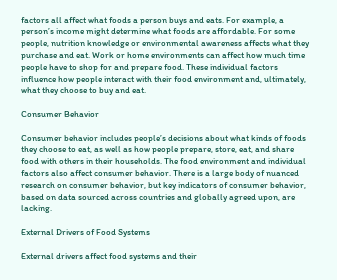factors all affect what foods a person buys and eats. For example, a person’s income might determine what foods are affordable. For some people, nutrition knowledge or environmental awareness affects what they purchase and eat. Work or home environments can affect how much time people have to shop for and prepare food. These individual factors influence how people interact with their food environment and, ultimately, what they choose to buy and eat.

Consumer Behavior

Consumer behavior includes people’s decisions about what kinds of foods they choose to eat, as well as how people prepare, store, eat, and share food with others in their households. The food environment and individual factors also affect consumer behavior. There is a large body of nuanced research on consumer behavior, but key indicators of consumer behavior, based on data sourced across countries and globally agreed upon, are lacking.

External Drivers of Food Systems

External drivers affect food systems and their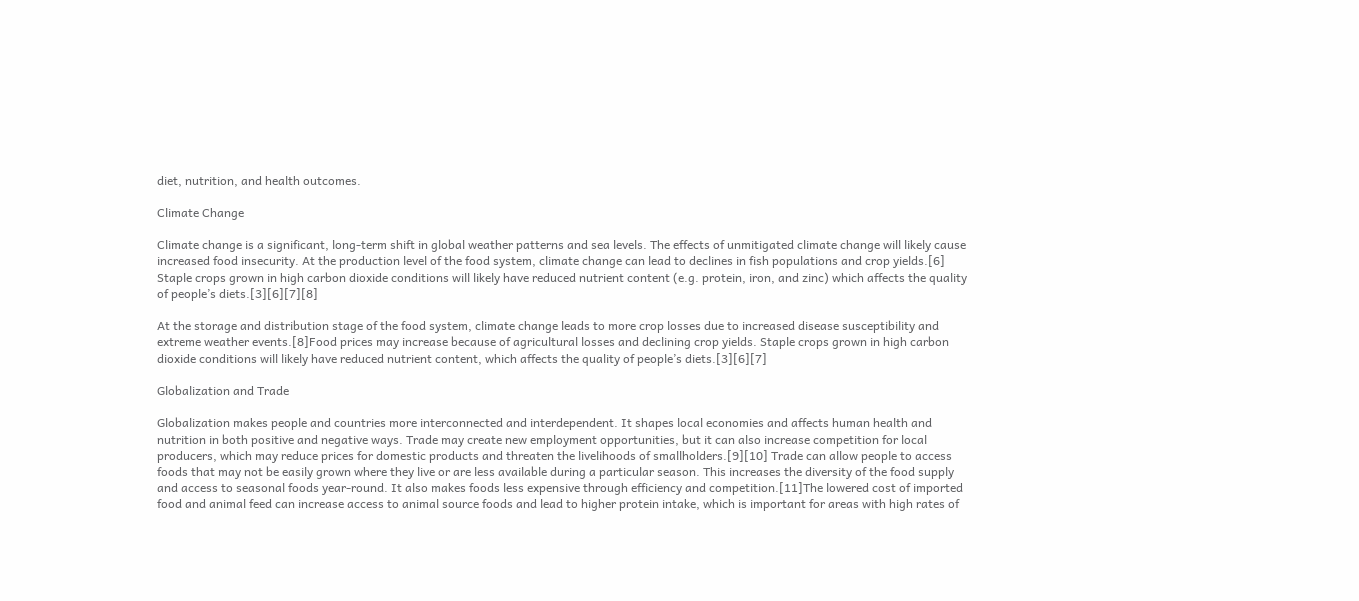diet, nutrition, and health outcomes.

Climate Change

Climate change is a significant, long-term shift in global weather patterns and sea levels. The effects of unmitigated climate change will likely cause increased food insecurity. At the production level of the food system, climate change can lead to declines in fish populations and crop yields.[6] Staple crops grown in high carbon dioxide conditions will likely have reduced nutrient content (e.g. protein, iron, and zinc) which affects the quality of people’s diets.[3][6][7][8]

At the storage and distribution stage of the food system, climate change leads to more crop losses due to increased disease susceptibility and extreme weather events.[8]Food prices may increase because of agricultural losses and declining crop yields. Staple crops grown in high carbon dioxide conditions will likely have reduced nutrient content, which affects the quality of people’s diets.[3][6][7]

Globalization and Trade

Globalization makes people and countries more interconnected and interdependent. It shapes local economies and affects human health and nutrition in both positive and negative ways. Trade may create new employment opportunities, but it can also increase competition for local producers, which may reduce prices for domestic products and threaten the livelihoods of smallholders.[9][10] Trade can allow people to access foods that may not be easily grown where they live or are less available during a particular season. This increases the diversity of the food supply and access to seasonal foods year-round. It also makes foods less expensive through efficiency and competition.[11]The lowered cost of imported food and animal feed can increase access to animal source foods and lead to higher protein intake, which is important for areas with high rates of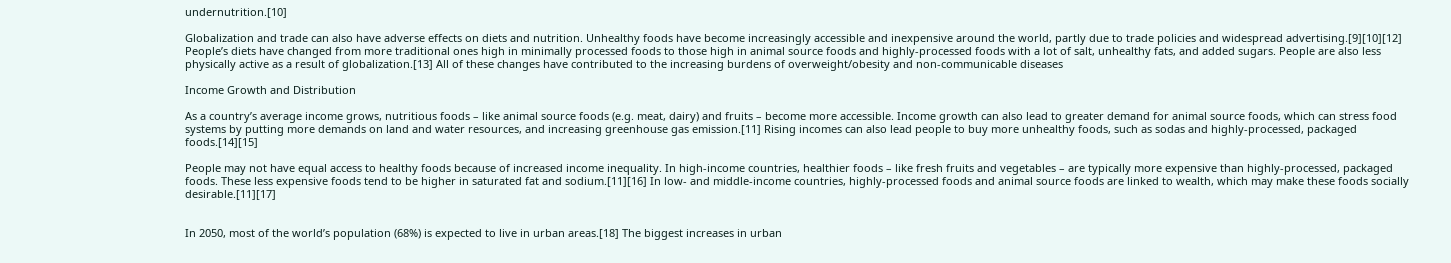undernutrition.[10]

Globalization and trade can also have adverse effects on diets and nutrition. Unhealthy foods have become increasingly accessible and inexpensive around the world, partly due to trade policies and widespread advertising.[9][10][12] People’s diets have changed from more traditional ones high in minimally processed foods to those high in animal source foods and highly-processed foods with a lot of salt, unhealthy fats, and added sugars. People are also less physically active as a result of globalization.[13] All of these changes have contributed to the increasing burdens of overweight/obesity and non-communicable diseases

Income Growth and Distribution

As a country’s average income grows, nutritious foods – like animal source foods (e.g. meat, dairy) and fruits – become more accessible. Income growth can also lead to greater demand for animal source foods, which can stress food systems by putting more demands on land and water resources, and increasing greenhouse gas emission.[11] Rising incomes can also lead people to buy more unhealthy foods, such as sodas and highly-processed, packaged foods.[14][15]

People may not have equal access to healthy foods because of increased income inequality. In high-income countries, healthier foods – like fresh fruits and vegetables – are typically more expensive than highly-processed, packaged foods. These less expensive foods tend to be higher in saturated fat and sodium.[11][16] In low- and middle-income countries, highly-processed foods and animal source foods are linked to wealth, which may make these foods socially desirable.[11][17]


In 2050, most of the world’s population (68%) is expected to live in urban areas.[18] The biggest increases in urban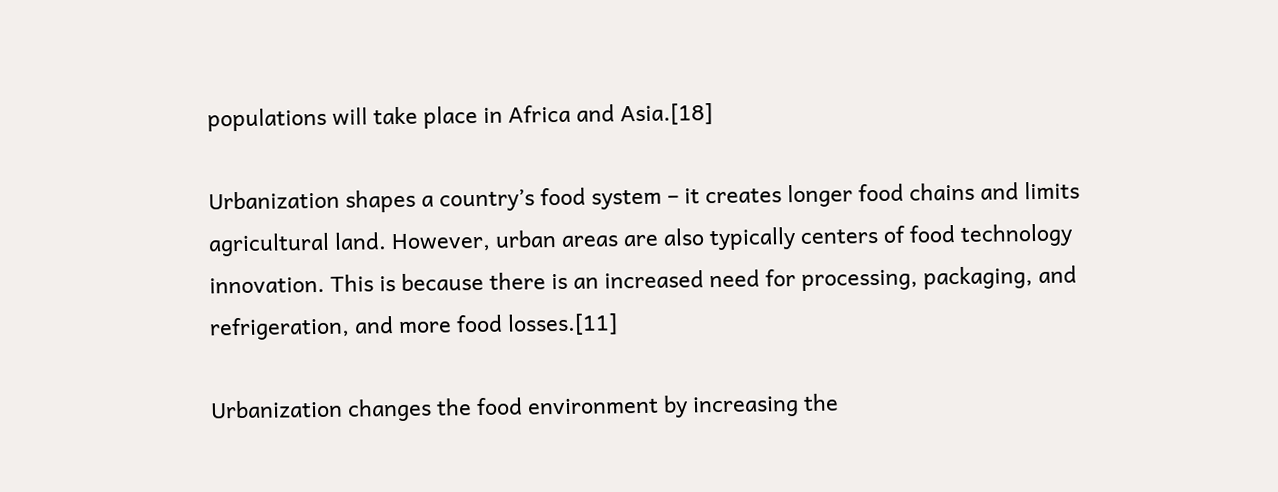populations will take place in Africa and Asia.[18]

Urbanization shapes a country’s food system – it creates longer food chains and limits agricultural land. However, urban areas are also typically centers of food technology innovation. This is because there is an increased need for processing, packaging, and refrigeration, and more food losses.[11]

Urbanization changes the food environment by increasing the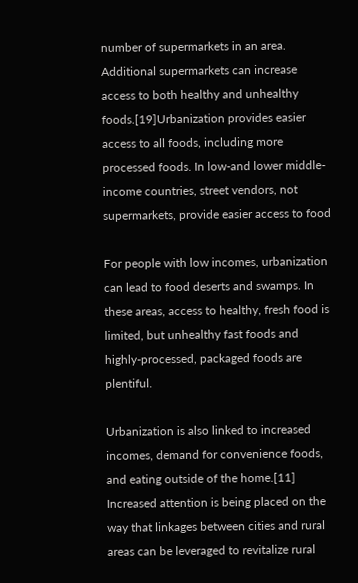number of supermarkets in an area. Additional supermarkets can increase access to both healthy and unhealthy foods.[19]Urbanization provides easier access to all foods, including more processed foods. In low-and lower middle-income countries, street vendors, not supermarkets, provide easier access to food

For people with low incomes, urbanization can lead to food deserts and swamps. In these areas, access to healthy, fresh food is limited, but unhealthy fast foods and highly-processed, packaged foods are plentiful.

Urbanization is also linked to increased incomes, demand for convenience foods, and eating outside of the home.[11] Increased attention is being placed on the way that linkages between cities and rural areas can be leveraged to revitalize rural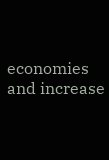economies and increase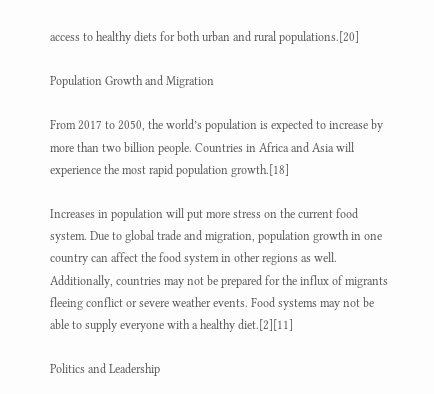access to healthy diets for both urban and rural populations.[20]

Population Growth and Migration

From 2017 to 2050, the world’s population is expected to increase by more than two billion people. Countries in Africa and Asia will experience the most rapid population growth.[18]

Increases in population will put more stress on the current food system. Due to global trade and migration, population growth in one country can affect the food system in other regions as well. Additionally, countries may not be prepared for the influx of migrants fleeing conflict or severe weather events. Food systems may not be able to supply everyone with a healthy diet.[2][11]

Politics and Leadership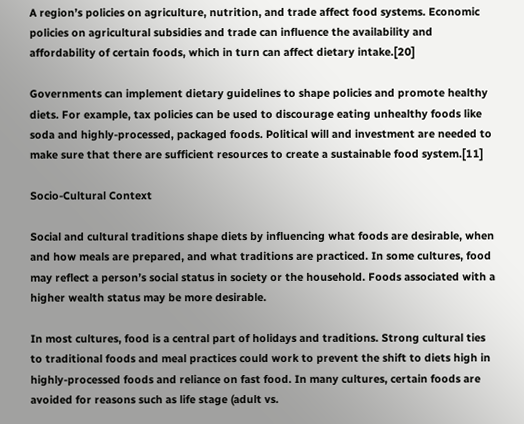A region’s policies on agriculture, nutrition, and trade affect food systems. Economic policies on agricultural subsidies and trade can influence the availability and affordability of certain foods, which in turn can affect dietary intake.[20]

Governments can implement dietary guidelines to shape policies and promote healthy diets. For example, tax policies can be used to discourage eating unhealthy foods like soda and highly-processed, packaged foods. Political will and investment are needed to make sure that there are sufficient resources to create a sustainable food system.[11]

Socio-Cultural Context

Social and cultural traditions shape diets by influencing what foods are desirable, when and how meals are prepared, and what traditions are practiced. In some cultures, food may reflect a person’s social status in society or the household. Foods associated with a higher wealth status may be more desirable.

In most cultures, food is a central part of holidays and traditions. Strong cultural ties to traditional foods and meal practices could work to prevent the shift to diets high in highly-processed foods and reliance on fast food. In many cultures, certain foods are avoided for reasons such as life stage (adult vs.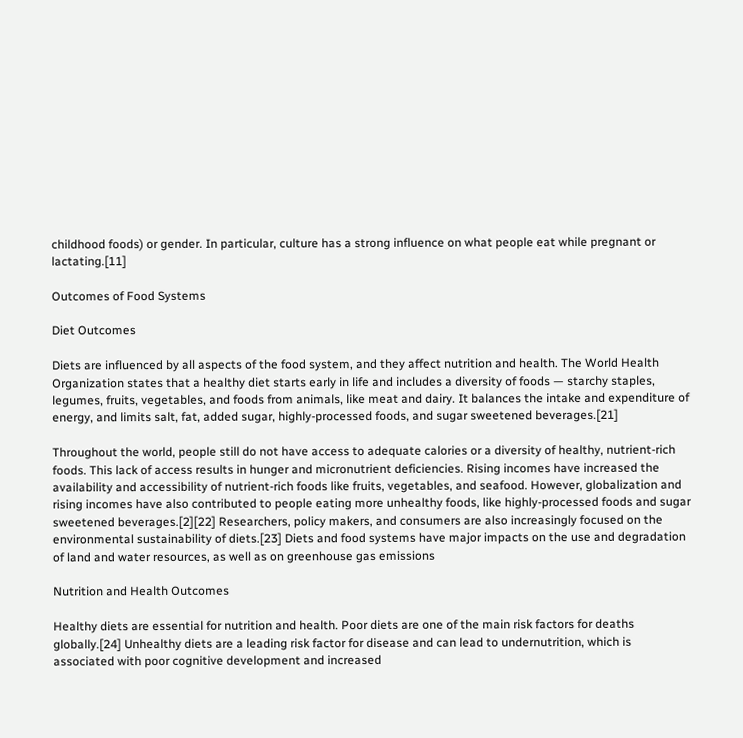childhood foods) or gender. In particular, culture has a strong influence on what people eat while pregnant or lactating.[11]

Outcomes of Food Systems

Diet Outcomes

Diets are influenced by all aspects of the food system, and they affect nutrition and health. The World Health Organization states that a healthy diet starts early in life and includes a diversity of foods — starchy staples, legumes, fruits, vegetables, and foods from animals, like meat and dairy. It balances the intake and expenditure of energy, and limits salt, fat, added sugar, highly-processed foods, and sugar sweetened beverages.[21]

Throughout the world, people still do not have access to adequate calories or a diversity of healthy, nutrient-rich foods. This lack of access results in hunger and micronutrient deficiencies. Rising incomes have increased the availability and accessibility of nutrient-rich foods like fruits, vegetables, and seafood. However, globalization and rising incomes have also contributed to people eating more unhealthy foods, like highly-processed foods and sugar sweetened beverages.[2][22] Researchers, policy makers, and consumers are also increasingly focused on the environmental sustainability of diets.[23] Diets and food systems have major impacts on the use and degradation of land and water resources, as well as on greenhouse gas emissions

Nutrition and Health Outcomes

Healthy diets are essential for nutrition and health. Poor diets are one of the main risk factors for deaths globally.[24] Unhealthy diets are a leading risk factor for disease and can lead to undernutrition, which is associated with poor cognitive development and increased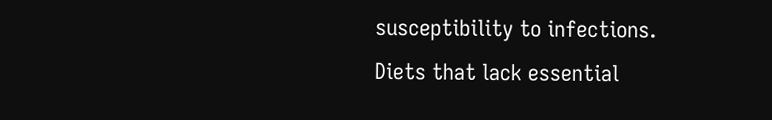susceptibility to infections. Diets that lack essential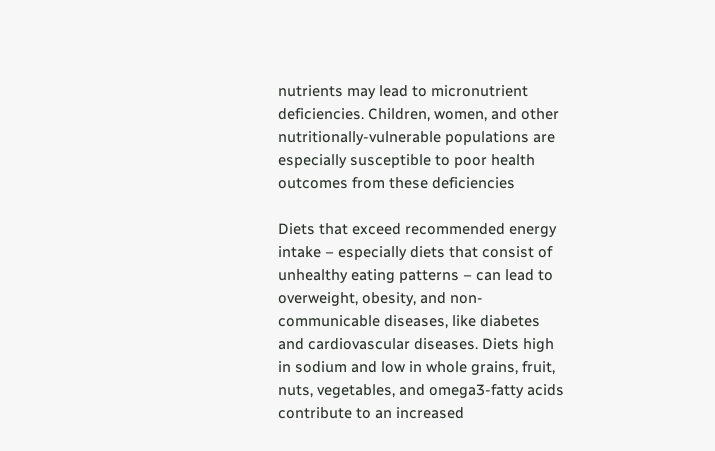nutrients may lead to micronutrient deficiencies. Children, women, and other nutritionally-vulnerable populations are especially susceptible to poor health outcomes from these deficiencies

Diets that exceed recommended energy intake – especially diets that consist of unhealthy eating patterns – can lead to overweight, obesity, and non-communicable diseases, like diabetes and cardiovascular diseases. Diets high in sodium and low in whole grains, fruit, nuts, vegetables, and omega3-fatty acids contribute to an increased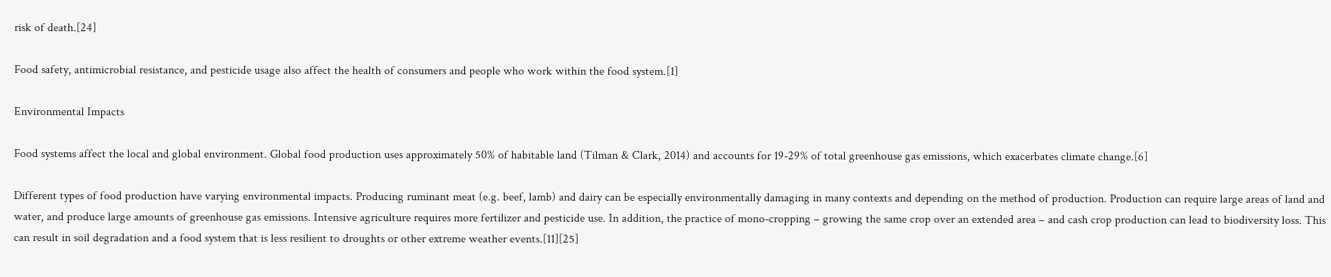risk of death.[24]

Food safety, antimicrobial resistance, and pesticide usage also affect the health of consumers and people who work within the food system.[1]

Environmental Impacts

Food systems affect the local and global environment. Global food production uses approximately 50% of habitable land (Tilman & Clark, 2014) and accounts for 19-29% of total greenhouse gas emissions, which exacerbates climate change.[6]

Different types of food production have varying environmental impacts. Producing ruminant meat (e.g. beef, lamb) and dairy can be especially environmentally damaging in many contexts and depending on the method of production. Production can require large areas of land and water, and produce large amounts of greenhouse gas emissions. Intensive agriculture requires more fertilizer and pesticide use. In addition, the practice of mono-cropping – growing the same crop over an extended area – and cash crop production can lead to biodiversity loss. This can result in soil degradation and a food system that is less resilient to droughts or other extreme weather events.[11][25]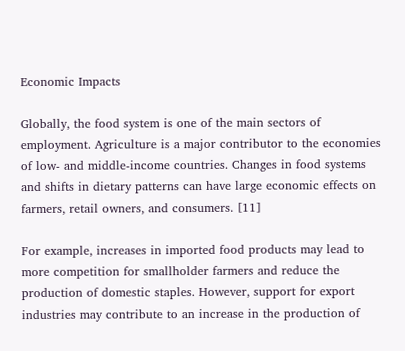Economic Impacts

Globally, the food system is one of the main sectors of employment. Agriculture is a major contributor to the economies of low- and middle-income countries. Changes in food systems and shifts in dietary patterns can have large economic effects on farmers, retail owners, and consumers. [11]

For example, increases in imported food products may lead to more competition for smallholder farmers and reduce the production of domestic staples. However, support for export industries may contribute to an increase in the production of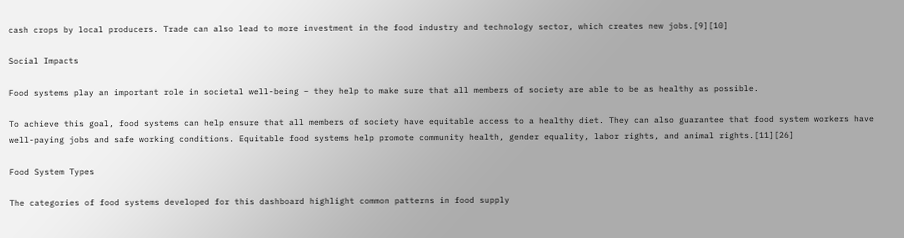cash crops by local producers. Trade can also lead to more investment in the food industry and technology sector, which creates new jobs.[9][10]

Social Impacts

Food systems play an important role in societal well-being – they help to make sure that all members of society are able to be as healthy as possible.

To achieve this goal, food systems can help ensure that all members of society have equitable access to a healthy diet. They can also guarantee that food system workers have well-paying jobs and safe working conditions. Equitable food systems help promote community health, gender equality, labor rights, and animal rights.[11][26]

Food System Types

The categories of food systems developed for this dashboard highlight common patterns in food supply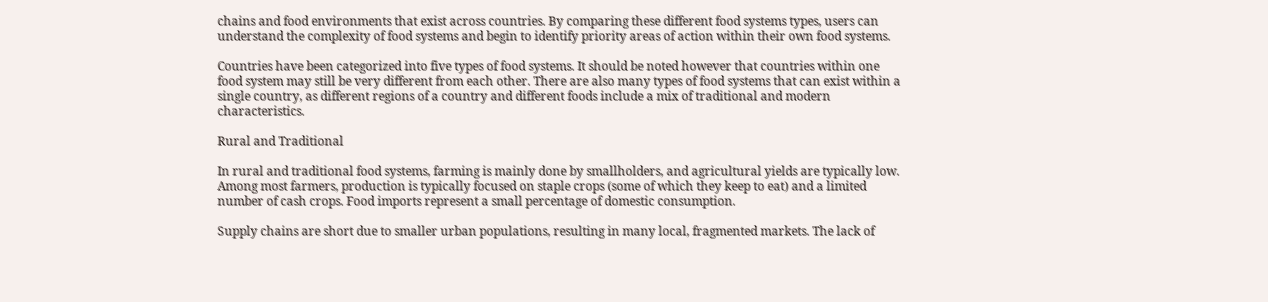chains and food environments that exist across countries. By comparing these different food systems types, users can understand the complexity of food systems and begin to identify priority areas of action within their own food systems.

Countries have been categorized into five types of food systems. It should be noted however that countries within one food system may still be very different from each other. There are also many types of food systems that can exist within a single country, as different regions of a country and different foods include a mix of traditional and modern characteristics.

Rural and Traditional

In rural and traditional food systems, farming is mainly done by smallholders, and agricultural yields are typically low. Among most farmers, production is typically focused on staple crops (some of which they keep to eat) and a limited number of cash crops. Food imports represent a small percentage of domestic consumption.

Supply chains are short due to smaller urban populations, resulting in many local, fragmented markets. The lack of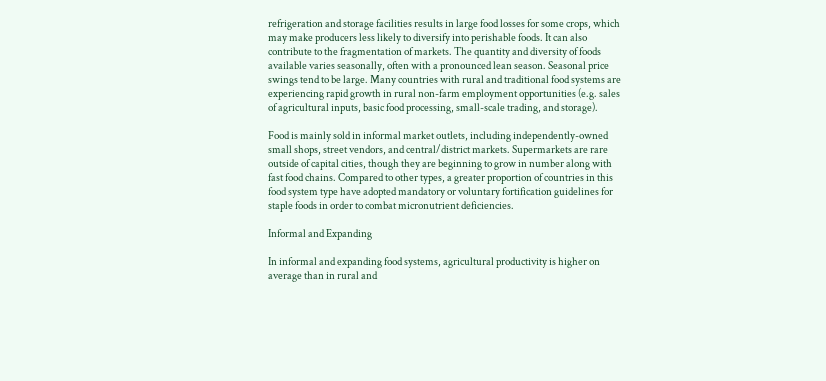refrigeration and storage facilities results in large food losses for some crops, which may make producers less likely to diversify into perishable foods. It can also contribute to the fragmentation of markets. The quantity and diversity of foods available varies seasonally, often with a pronounced lean season. Seasonal price swings tend to be large. Many countries with rural and traditional food systems are experiencing rapid growth in rural non-farm employment opportunities (e.g. sales of agricultural inputs, basic food processing, small-scale trading, and storage).

Food is mainly sold in informal market outlets, including independently-owned small shops, street vendors, and central/district markets. Supermarkets are rare outside of capital cities, though they are beginning to grow in number along with fast food chains. Compared to other types, a greater proportion of countries in this food system type have adopted mandatory or voluntary fortification guidelines for staple foods in order to combat micronutrient deficiencies.

Informal and Expanding

In informal and expanding food systems, agricultural productivity is higher on average than in rural and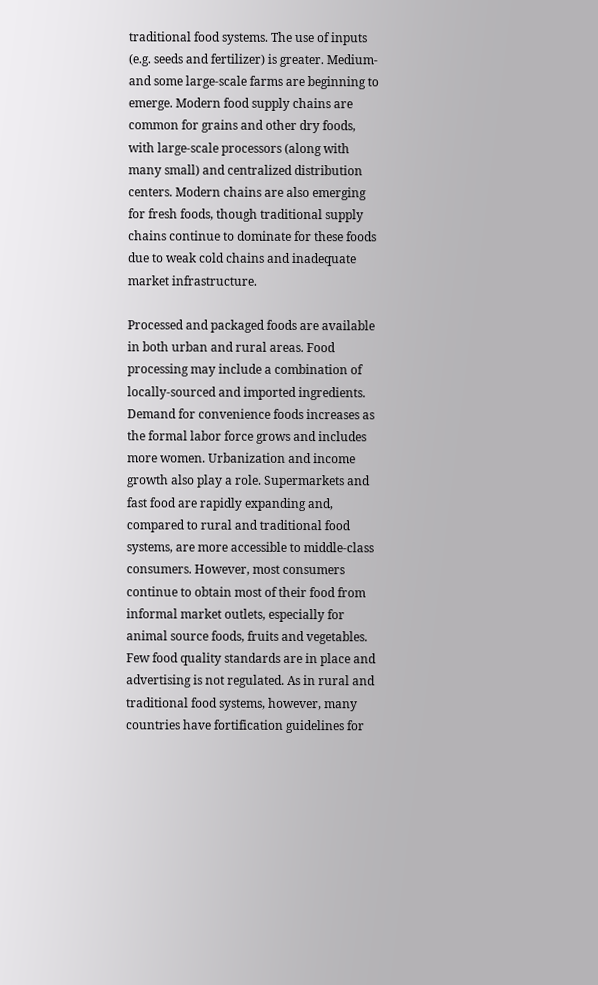traditional food systems. The use of inputs (e.g. seeds and fertilizer) is greater. Medium- and some large-scale farms are beginning to emerge. Modern food supply chains are common for grains and other dry foods, with large-scale processors (along with many small) and centralized distribution centers. Modern chains are also emerging for fresh foods, though traditional supply chains continue to dominate for these foods due to weak cold chains and inadequate market infrastructure.

Processed and packaged foods are available in both urban and rural areas. Food processing may include a combination of locally-sourced and imported ingredients. Demand for convenience foods increases as the formal labor force grows and includes more women. Urbanization and income growth also play a role. Supermarkets and fast food are rapidly expanding and, compared to rural and traditional food systems, are more accessible to middle-class consumers. However, most consumers continue to obtain most of their food from informal market outlets, especially for animal source foods, fruits and vegetables. Few food quality standards are in place and advertising is not regulated. As in rural and traditional food systems, however, many countries have fortification guidelines for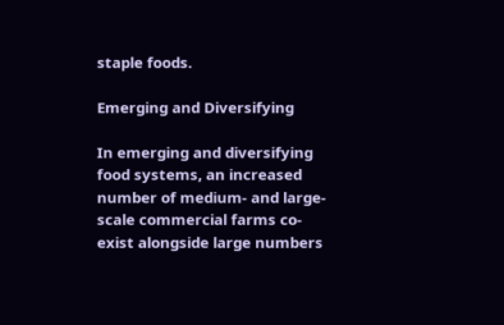staple foods.

Emerging and Diversifying

In emerging and diversifying food systems, an increased number of medium- and large-scale commercial farms co-exist alongside large numbers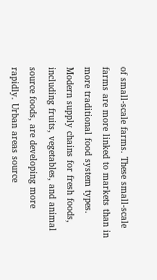of small-scale farms. These small-scale farms are more linked to markets than in more traditional food system types. Modern supply chains for fresh foods, including fruits, vegetables, and animal source foods, are developing more rapidly. Urban areas source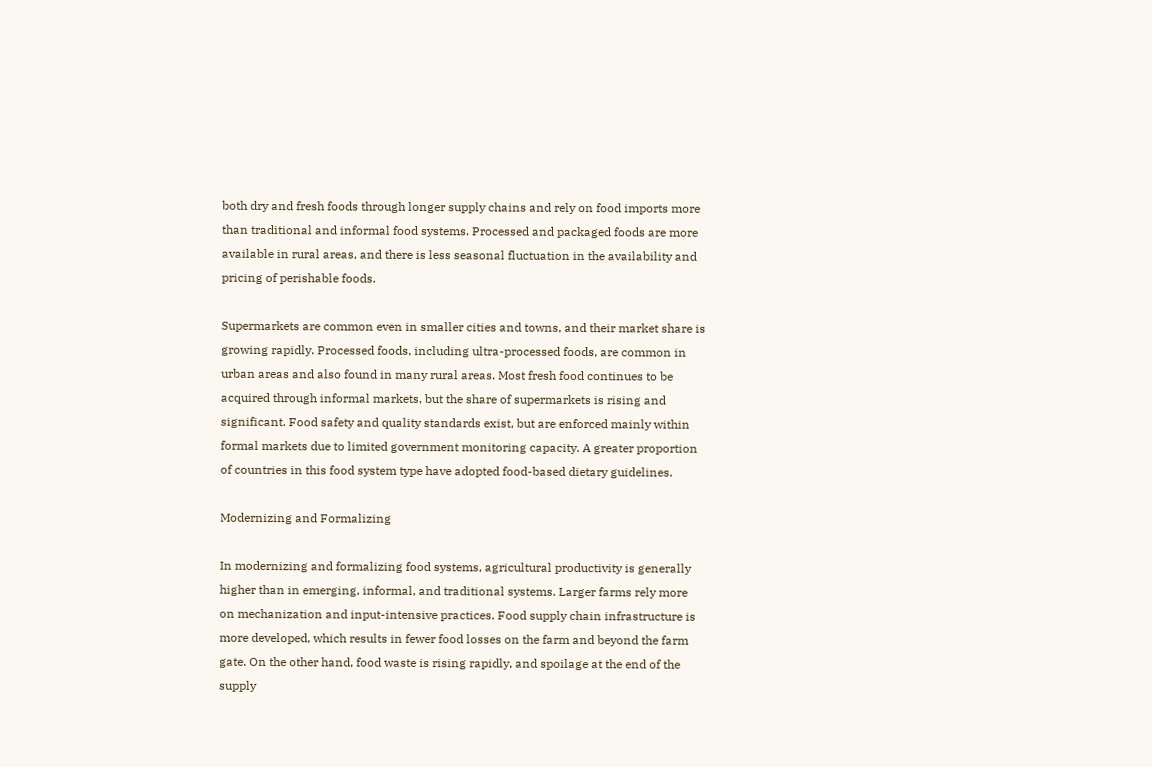both dry and fresh foods through longer supply chains and rely on food imports more than traditional and informal food systems. Processed and packaged foods are more available in rural areas, and there is less seasonal fluctuation in the availability and pricing of perishable foods.

Supermarkets are common even in smaller cities and towns, and their market share is growing rapidly. Processed foods, including ultra-processed foods, are common in urban areas and also found in many rural areas. Most fresh food continues to be acquired through informal markets, but the share of supermarkets is rising and significant. Food safety and quality standards exist, but are enforced mainly within formal markets due to limited government monitoring capacity. A greater proportion of countries in this food system type have adopted food-based dietary guidelines.

Modernizing and Formalizing

In modernizing and formalizing food systems, agricultural productivity is generally higher than in emerging, informal, and traditional systems. Larger farms rely more on mechanization and input-intensive practices. Food supply chain infrastructure is more developed, which results in fewer food losses on the farm and beyond the farm gate. On the other hand, food waste is rising rapidly, and spoilage at the end of the supply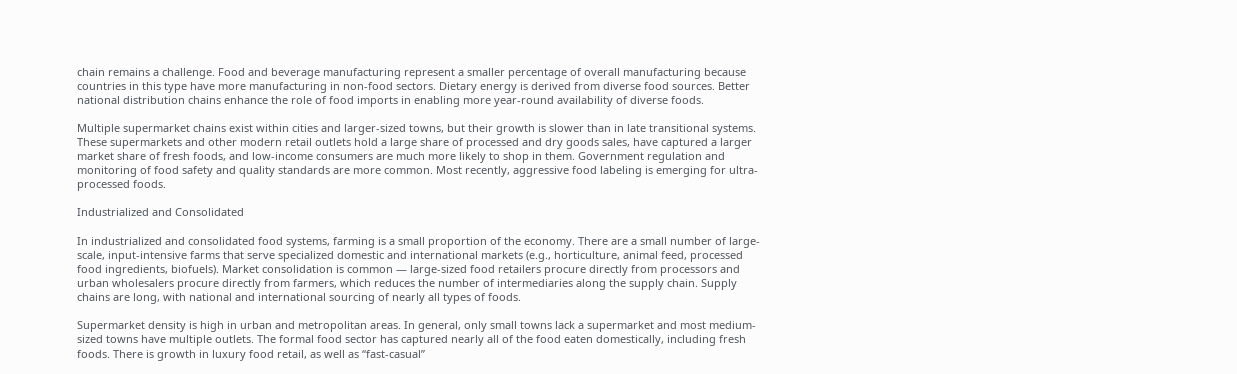chain remains a challenge. Food and beverage manufacturing represent a smaller percentage of overall manufacturing because countries in this type have more manufacturing in non-food sectors. Dietary energy is derived from diverse food sources. Better national distribution chains enhance the role of food imports in enabling more year-round availability of diverse foods.

Multiple supermarket chains exist within cities and larger-sized towns, but their growth is slower than in late transitional systems. These supermarkets and other modern retail outlets hold a large share of processed and dry goods sales, have captured a larger market share of fresh foods, and low-income consumers are much more likely to shop in them. Government regulation and monitoring of food safety and quality standards are more common. Most recently, aggressive food labeling is emerging for ultra-processed foods.

Industrialized and Consolidated

In industrialized and consolidated food systems, farming is a small proportion of the economy. There are a small number of large-scale, input-intensive farms that serve specialized domestic and international markets (e.g., horticulture, animal feed, processed food ingredients, biofuels). Market consolidation is common — large-sized food retailers procure directly from processors and urban wholesalers procure directly from farmers, which reduces the number of intermediaries along the supply chain. Supply chains are long, with national and international sourcing of nearly all types of foods.

Supermarket density is high in urban and metropolitan areas. In general, only small towns lack a supermarket and most medium-sized towns have multiple outlets. The formal food sector has captured nearly all of the food eaten domestically, including fresh foods. There is growth in luxury food retail, as well as “fast-casual”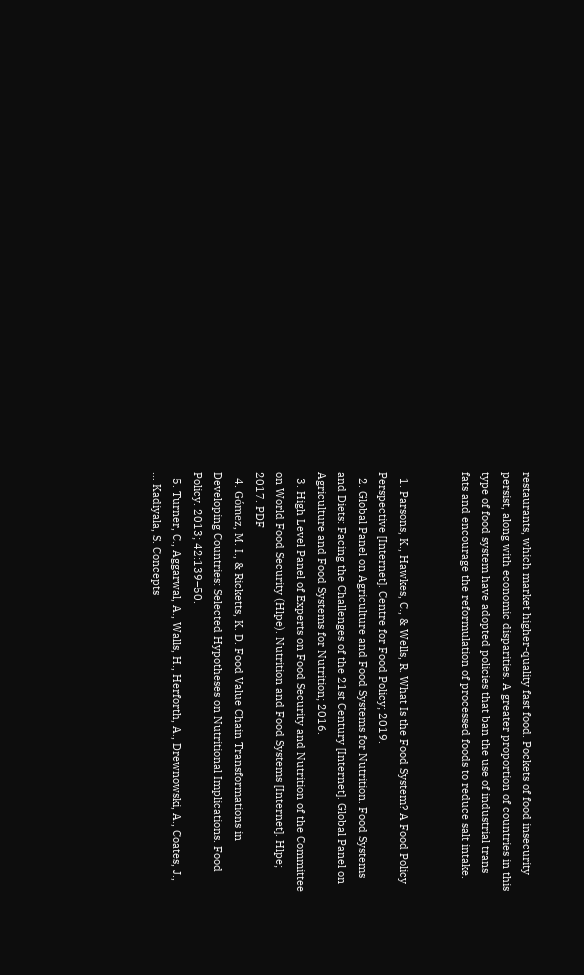restaurants, which market higher-quality fast food. Pockets of food insecurity persist, along with economic disparities. A greater proportion of countries in this type of food system have adopted policies that ban the use of industrial trans fats and encourage the reformulation of processed foods to reduce salt intake.


  1. Parsons, K., Hawkes, C., & Wells, R. What Is the Food System? A Food Policy Perspective [Internet]. Centre for Food Policy; 2019.
  2. Global Panel on Agriculture and Food Systems for Nutrition. Food Systems and Diets: Facing the Challenges of the 21st Century [Internet]. Global Panel on Agriculture and Food Systems for Nutrition; 2016.
  3. High Level Panel of Experts on Food Security and Nutrition of the Committee on World Food Security (Hlpe). Nutrition and Food Systems [Internet]. Hlpe; 2017. PDF
  4. Gómez, M. I., & Ricketts, K. D. Food Value Chain Transformations in Developing Countries: Selected Hypotheses on Nutritional Implications. Food Policy. 2013; 42:139–50.
  5. Turner, C., Aggarwal, A., Walls, H., Herforth, A., Drewnowski, A., Coates, J., … Kadiyala, S. Concepts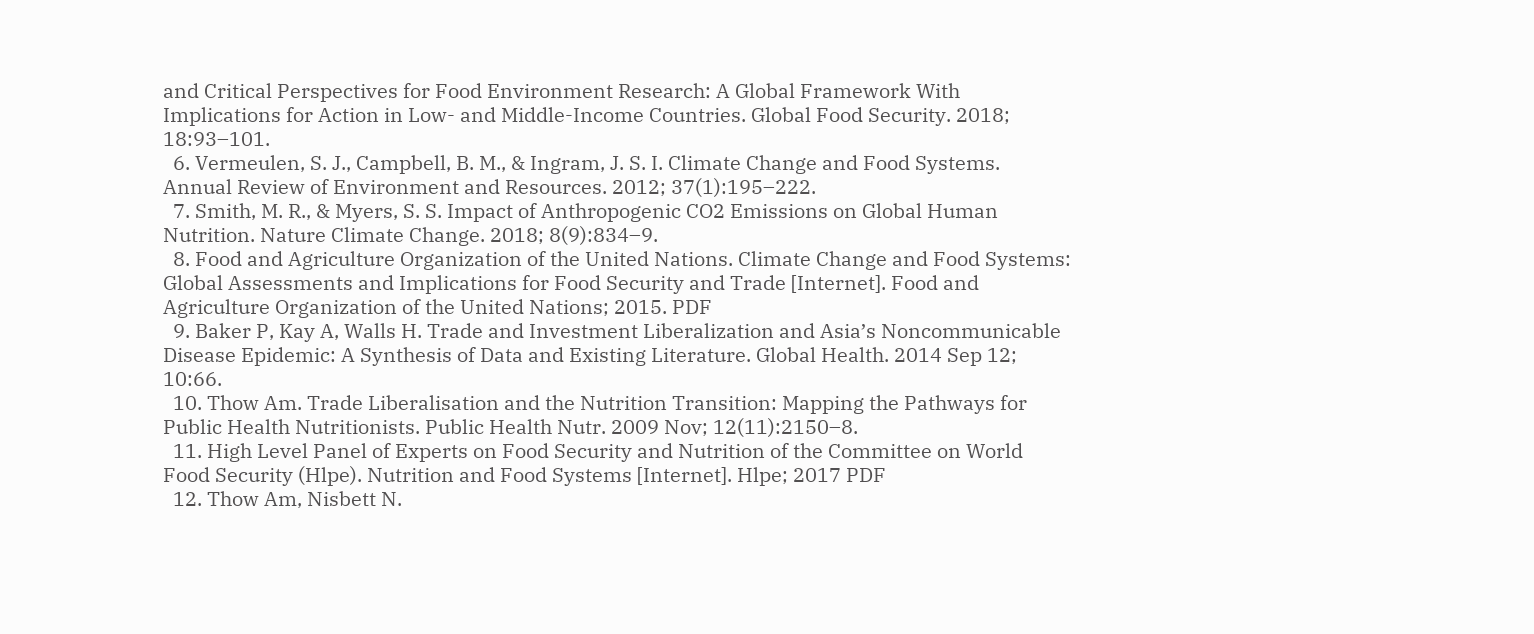and Critical Perspectives for Food Environment Research: A Global Framework With Implications for Action in Low- and Middle-Income Countries. Global Food Security. 2018; 18:93–101.
  6. Vermeulen, S. J., Campbell, B. M., & Ingram, J. S. I. Climate Change and Food Systems. Annual Review of Environment and Resources. 2012; 37(1):195–222.
  7. Smith, M. R., & Myers, S. S. Impact of Anthropogenic CO2 Emissions on Global Human Nutrition. Nature Climate Change. 2018; 8(9):834–9.
  8. Food and Agriculture Organization of the United Nations. Climate Change and Food Systems: Global Assessments and Implications for Food Security and Trade [Internet]. Food and Agriculture Organization of the United Nations; 2015. PDF
  9. Baker P, Kay A, Walls H. Trade and Investment Liberalization and Asia’s Noncommunicable Disease Epidemic: A Synthesis of Data and Existing Literature. Global Health. 2014 Sep 12; 10:66.
  10. Thow Am. Trade Liberalisation and the Nutrition Transition: Mapping the Pathways for Public Health Nutritionists. Public Health Nutr. 2009 Nov; 12(11):2150–8.
  11. High Level Panel of Experts on Food Security and Nutrition of the Committee on World Food Security (Hlpe). Nutrition and Food Systems [Internet]. Hlpe; 2017 PDF
  12. Thow Am, Nisbett N.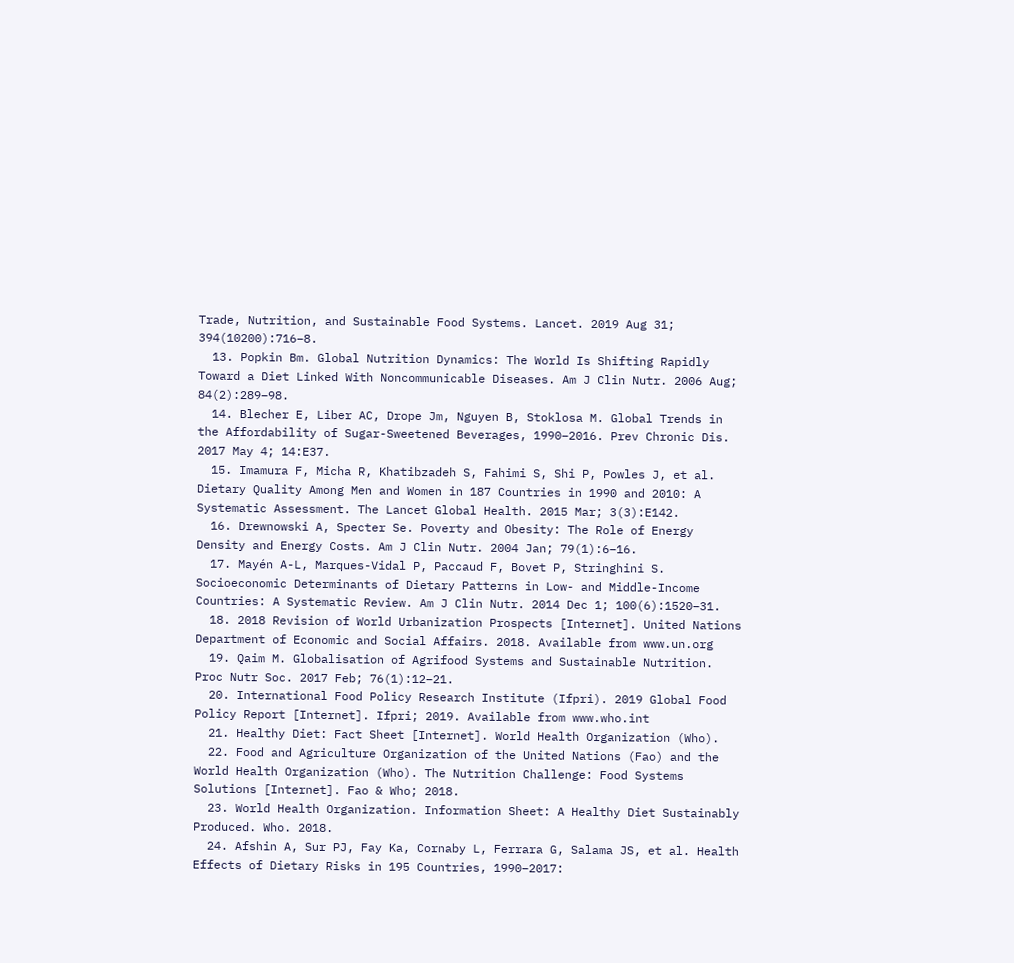Trade, Nutrition, and Sustainable Food Systems. Lancet. 2019 Aug 31; 394(10200):716–8.
  13. Popkin Bm. Global Nutrition Dynamics: The World Is Shifting Rapidly Toward a Diet Linked With Noncommunicable Diseases. Am J Clin Nutr. 2006 Aug; 84(2):289–98.
  14. Blecher E, Liber AC, Drope Jm, Nguyen B, Stoklosa M. Global Trends in the Affordability of Sugar-Sweetened Beverages, 1990–2016. Prev Chronic Dis. 2017 May 4; 14:E37.
  15. Imamura F, Micha R, Khatibzadeh S, Fahimi S, Shi P, Powles J, et al. Dietary Quality Among Men and Women in 187 Countries in 1990 and 2010: A Systematic Assessment. The Lancet Global Health. 2015 Mar; 3(3):E142.
  16. Drewnowski A, Specter Se. Poverty and Obesity: The Role of Energy Density and Energy Costs. Am J Clin Nutr. 2004 Jan; 79(1):6–16.
  17. Mayén A-L, Marques-Vidal P, Paccaud F, Bovet P, Stringhini S. Socioeconomic Determinants of Dietary Patterns in Low- and Middle-Income Countries: A Systematic Review. Am J Clin Nutr. 2014 Dec 1; 100(6):1520–31.
  18. 2018 Revision of World Urbanization Prospects [Internet]. United Nations Department of Economic and Social Affairs. 2018. Available from www.un.org
  19. Qaim M. Globalisation of Agrifood Systems and Sustainable Nutrition. Proc Nutr Soc. 2017 Feb; 76(1):12–21.
  20. International Food Policy Research Institute (Ifpri). 2019 Global Food Policy Report [Internet]. Ifpri; 2019. Available from www.who.int
  21. Healthy Diet: Fact Sheet [Internet]. World Health Organization (Who).
  22. Food and Agriculture Organization of the United Nations (Fao) and the World Health Organization (Who). The Nutrition Challenge: Food Systems Solutions [Internet]. Fao & Who; 2018.
  23. World Health Organization. Information Sheet: A Healthy Diet Sustainably Produced. Who. 2018.
  24. Afshin A, Sur PJ, Fay Ka, Cornaby L, Ferrara G, Salama JS, et al. Health Effects of Dietary Risks in 195 Countries, 1990–2017: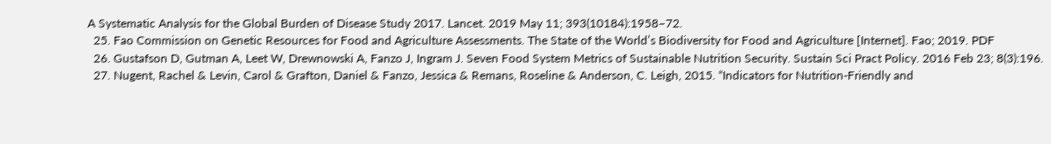A Systematic Analysis for the Global Burden of Disease Study 2017. Lancet. 2019 May 11; 393(10184):1958–72.
  25. Fao Commission on Genetic Resources for Food and Agriculture Assessments. The State of the World’s Biodiversity for Food and Agriculture [Internet]. Fao; 2019. PDF
  26. Gustafson D, Gutman A, Leet W, Drewnowski A, Fanzo J, Ingram J. Seven Food System Metrics of Sustainable Nutrition Security. Sustain Sci Pract Policy. 2016 Feb 23; 8(3):196.
  27. Nugent, Rachel & Levin, Carol & Grafton, Daniel & Fanzo, Jessica & Remans, Roseline & Anderson, C. Leigh, 2015. “Indicators for Nutrition-Friendly and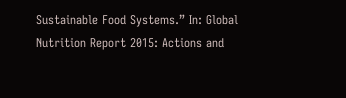Sustainable Food Systems.” In: Global Nutrition Report 2015: Actions and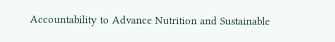Accountability to Advance Nutrition and Sustainable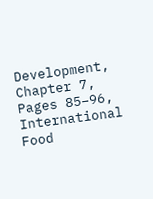Development, Chapter 7, Pages 85–96, International Food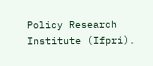Policy Research Institute (Ifpri).